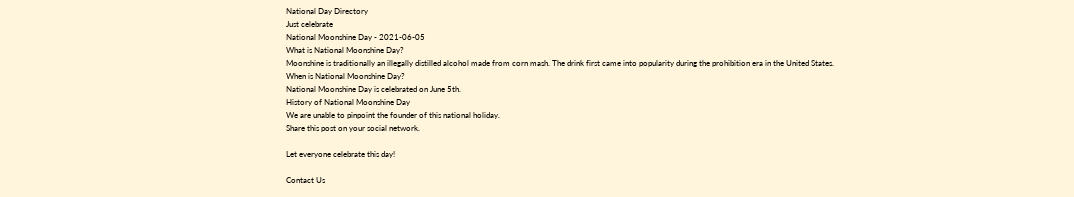National Day Directory
Just celebrate
National Moonshine Day - 2021-06-05
What is National Moonshine Day?
Moonshine is traditionally an illegally distilled alcohol made from corn mash. The drink first came into popularity during the prohibition era in the United States.
When is National Moonshine Day?
National Moonshine Day is celebrated on June 5th.
History of National Moonshine Day
We are unable to pinpoint the founder of this national holiday.
Share this post on your social network.

Let everyone celebrate this day!

Contact Us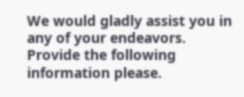We would gladly assist you in any of your endeavors. Provide the following information please.